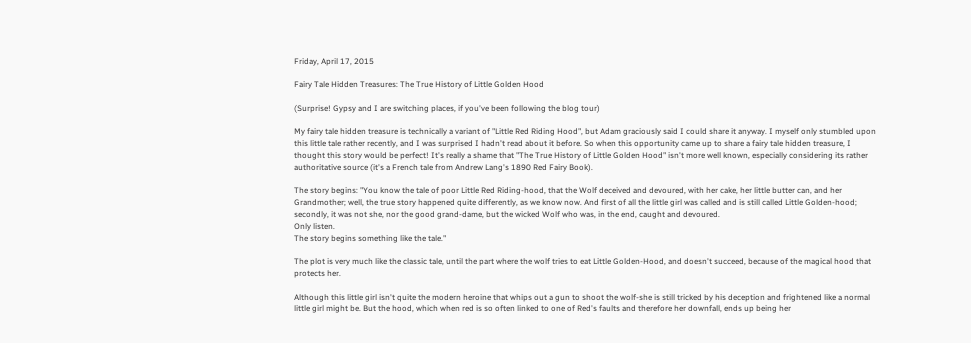Friday, April 17, 2015

Fairy Tale Hidden Treasures: The True History of Little Golden Hood

(Surprise! Gypsy and I are switching places, if you've been following the blog tour)

My fairy tale hidden treasure is technically a variant of "Little Red Riding Hood", but Adam graciously said I could share it anyway. I myself only stumbled upon this little tale rather recently, and I was surprised I hadn't read about it before. So when this opportunity came up to share a fairy tale hidden treasure, I thought this story would be perfect! It's really a shame that "The True History of Little Golden Hood" isn't more well known, especially considering its rather authoritative source (it's a French tale from Andrew Lang's 1890 Red Fairy Book).

The story begins: "You know the tale of poor Little Red Riding-hood, that the Wolf deceived and devoured, with her cake, her little butter can, and her Grandmother; well, the true story happened quite differently, as we know now. And first of all the little girl was called and is still called Little Golden-hood; secondly, it was not she, nor the good grand-dame, but the wicked Wolf who was, in the end, caught and devoured.
Only listen.
The story begins something like the tale."

The plot is very much like the classic tale, until the part where the wolf tries to eat Little Golden-Hood, and doesn't succeed, because of the magical hood that protects her.

Although this little girl isn't quite the modern heroine that whips out a gun to shoot the wolf-she is still tricked by his deception and frightened like a normal little girl might be. But the hood, which when red is so often linked to one of Red's faults and therefore her downfall, ends up being her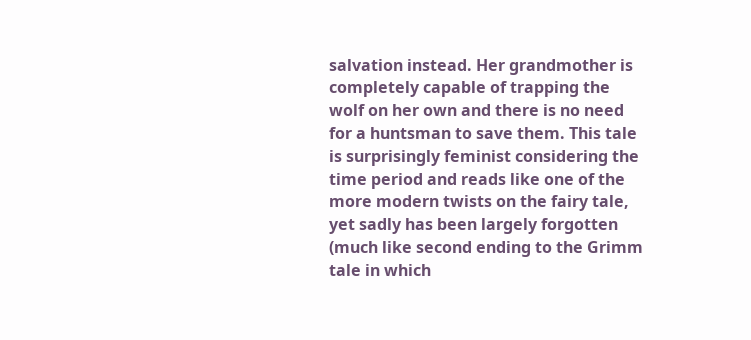salvation instead. Her grandmother is completely capable of trapping the wolf on her own and there is no need for a huntsman to save them. This tale is surprisingly feminist considering the time period and reads like one of the more modern twists on the fairy tale, yet sadly has been largely forgotten (much like second ending to the Grimm tale in which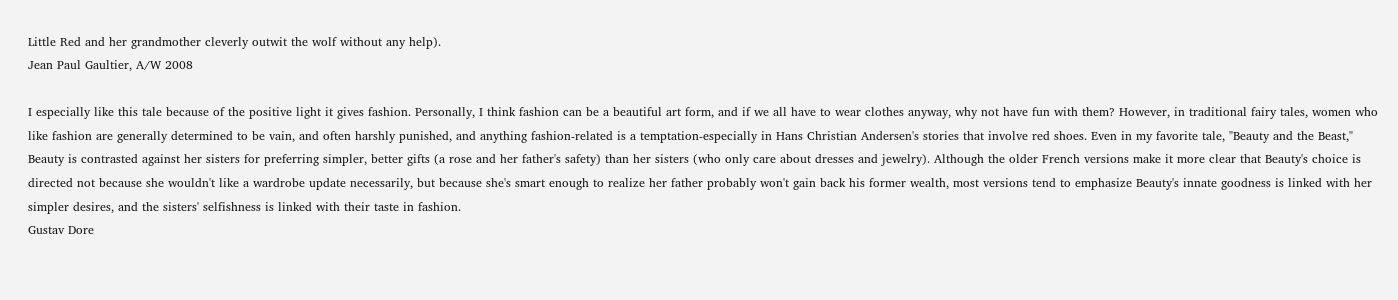Little Red and her grandmother cleverly outwit the wolf without any help).
Jean Paul Gaultier, A/W 2008

I especially like this tale because of the positive light it gives fashion. Personally, I think fashion can be a beautiful art form, and if we all have to wear clothes anyway, why not have fun with them? However, in traditional fairy tales, women who like fashion are generally determined to be vain, and often harshly punished, and anything fashion-related is a temptation-especially in Hans Christian Andersen's stories that involve red shoes. Even in my favorite tale, "Beauty and the Beast," Beauty is contrasted against her sisters for preferring simpler, better gifts (a rose and her father's safety) than her sisters (who only care about dresses and jewelry). Although the older French versions make it more clear that Beauty's choice is directed not because she wouldn't like a wardrobe update necessarily, but because she's smart enough to realize her father probably won't gain back his former wealth, most versions tend to emphasize Beauty's innate goodness is linked with her simpler desires, and the sisters' selfishness is linked with their taste in fashion.
Gustav Dore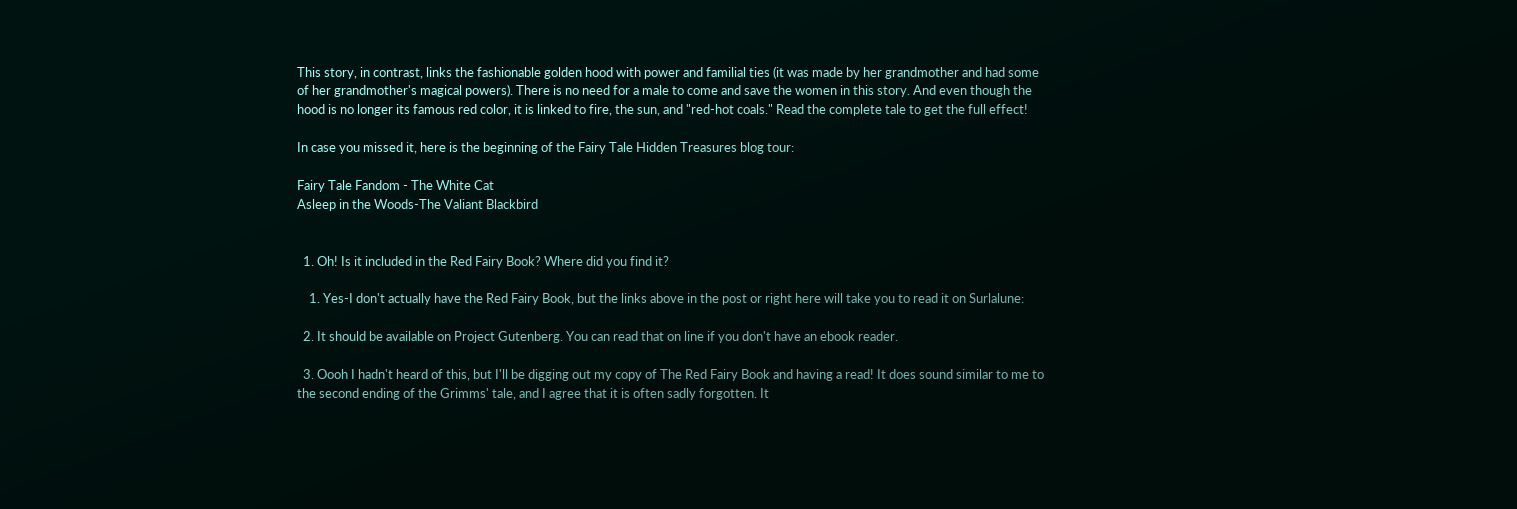This story, in contrast, links the fashionable golden hood with power and familial ties (it was made by her grandmother and had some of her grandmother's magical powers). There is no need for a male to come and save the women in this story. And even though the hood is no longer its famous red color, it is linked to fire, the sun, and "red-hot coals." Read the complete tale to get the full effect!

In case you missed it, here is the beginning of the Fairy Tale Hidden Treasures blog tour:

Fairy Tale Fandom - The White Cat
Asleep in the Woods-The Valiant Blackbird


  1. Oh! Is it included in the Red Fairy Book? Where did you find it?

    1. Yes-I don't actually have the Red Fairy Book, but the links above in the post or right here will take you to read it on Surlalune:

  2. It should be available on Project Gutenberg. You can read that on line if you don't have an ebook reader.

  3. Oooh I hadn't heard of this, but I'll be digging out my copy of The Red Fairy Book and having a read! It does sound similar to me to the second ending of the Grimms' tale, and I agree that it is often sadly forgotten. It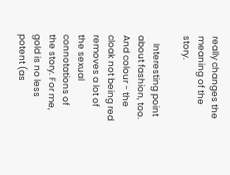really changes the meaning of the story.

    Interesting point about fashion, too. And colour - the cloak not being red removes a lot of the sexual connotations of the story. For me, gold is no less potent (as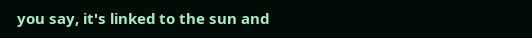you say, it's linked to the sun and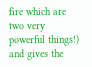fire which are two very powerful things!) and gives the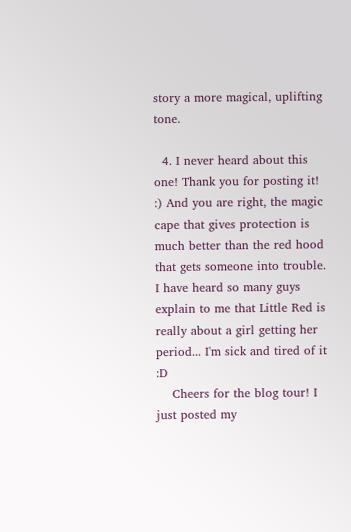story a more magical, uplifting tone.

  4. I never heard about this one! Thank you for posting it! :) And you are right, the magic cape that gives protection is much better than the red hood that gets someone into trouble. I have heard so many guys explain to me that Little Red is really about a girl getting her period... I'm sick and tired of it :D
    Cheers for the blog tour! I just posted my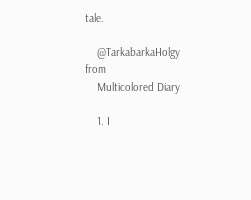tale.

    @TarkabarkaHolgy from
    Multicolored Diary

    1. I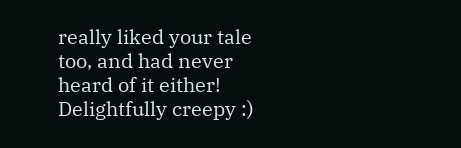really liked your tale too, and had never heard of it either! Delightfully creepy :)